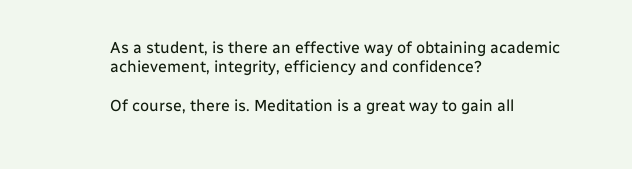As a student, is there an effective way of obtaining academic achievement, integrity, efficiency and confidence?

Of course, there is. Meditation is a great way to gain all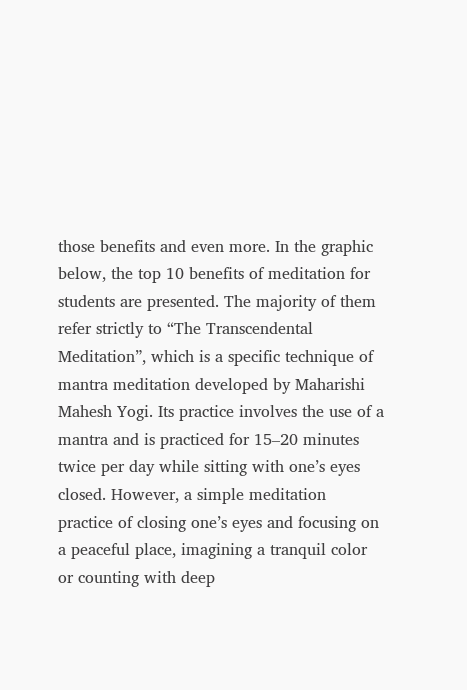those benefits and even more. In the graphic below, the top 10 benefits of meditation for students are presented. The majority of them refer strictly to “The Transcendental Meditation”, which is a specific technique of mantra meditation developed by Maharishi Mahesh Yogi. Its practice involves the use of a mantra and is practiced for 15–20 minutes twice per day while sitting with one’s eyes closed. However, a simple meditation practice of closing one’s eyes and focusing on a peaceful place, imagining a tranquil color or counting with deep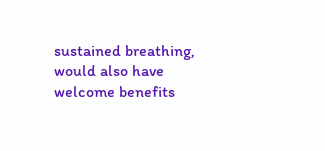sustained breathing, would also have welcome benefits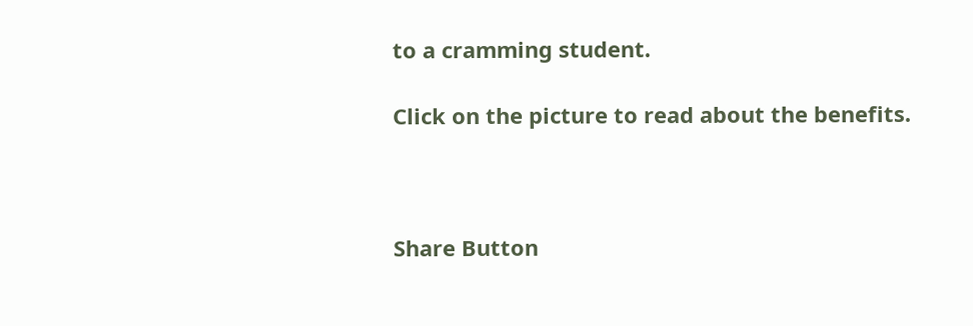to a cramming student.

Click on the picture to read about the benefits.



Share Button